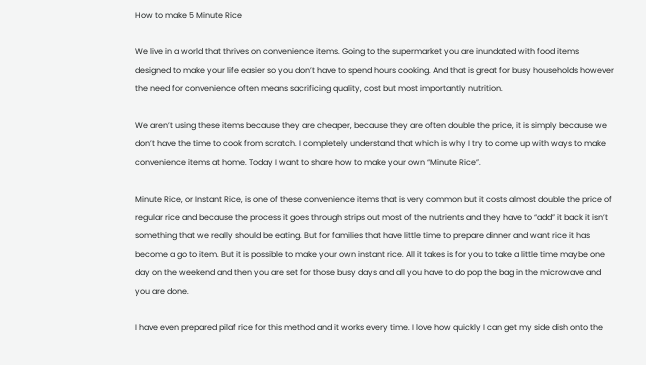How to make 5 Minute Rice

We live in a world that thrives on convenience items. Going to the supermarket you are inundated with food items designed to make your life easier so you don’t have to spend hours cooking. And that is great for busy households however the need for convenience often means sacrificing quality, cost but most importantly nutrition.

We aren’t using these items because they are cheaper, because they are often double the price, it is simply because we don’t have the time to cook from scratch. I completely understand that which is why I try to come up with ways to make convenience items at home. Today I want to share how to make your own “Minute Rice”.

Minute Rice, or Instant Rice, is one of these convenience items that is very common but it costs almost double the price of regular rice and because the process it goes through strips out most of the nutrients and they have to “add” it back it isn’t something that we really should be eating. But for families that have little time to prepare dinner and want rice it has become a go to item. But it is possible to make your own instant rice. All it takes is for you to take a little time maybe one day on the weekend and then you are set for those busy days and all you have to do pop the bag in the microwave and you are done.

I have even prepared pilaf rice for this method and it works every time. I love how quickly I can get my side dish onto the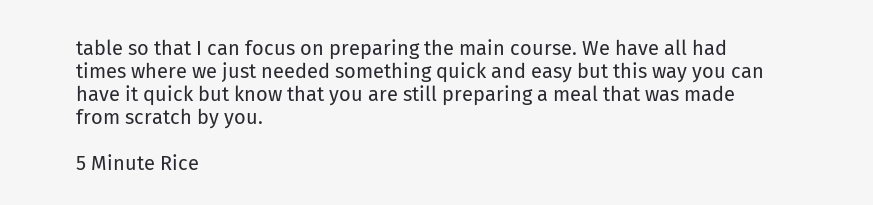table so that I can focus on preparing the main course. We have all had times where we just needed something quick and easy but this way you can have it quick but know that you are still preparing a meal that was made from scratch by you.

5 Minute Rice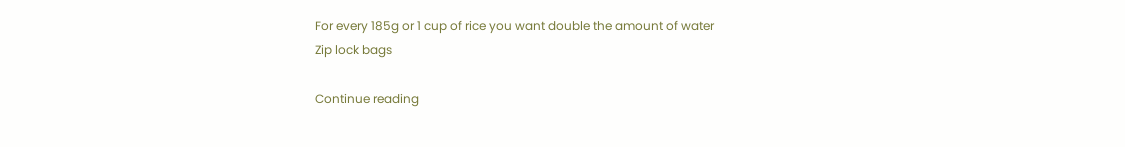For every 185g or 1 cup of rice you want double the amount of water
Zip lock bags

Continue reading